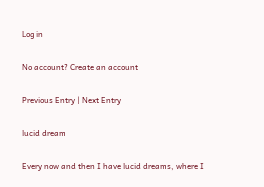Log in

No account? Create an account

Previous Entry | Next Entry

lucid dream

Every now and then I have lucid dreams, where I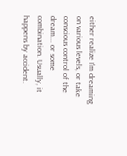either realize I'm dreaming on various levels, or take conscious control of the dream... or some combination. Usually, it happens by accident.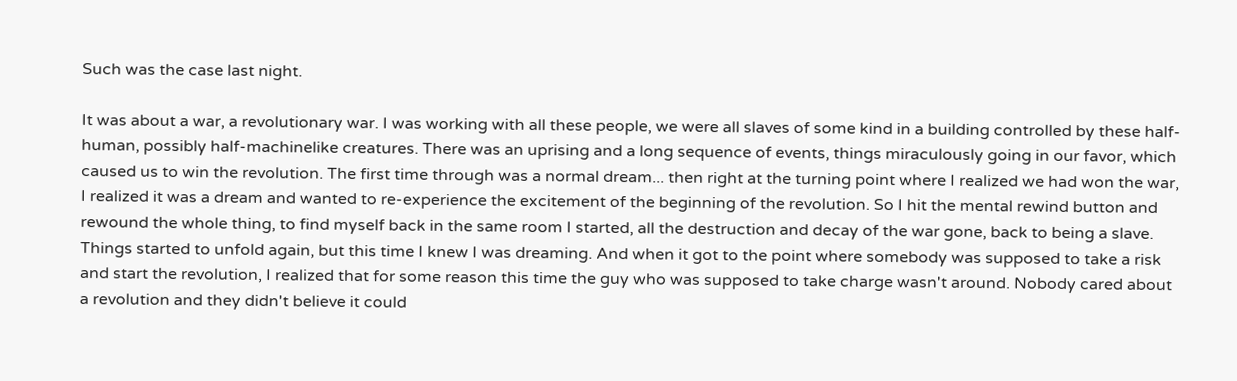Such was the case last night.

It was about a war, a revolutionary war. I was working with all these people, we were all slaves of some kind in a building controlled by these half-human, possibly half-machinelike creatures. There was an uprising and a long sequence of events, things miraculously going in our favor, which caused us to win the revolution. The first time through was a normal dream... then right at the turning point where I realized we had won the war, I realized it was a dream and wanted to re-experience the excitement of the beginning of the revolution. So I hit the mental rewind button and rewound the whole thing, to find myself back in the same room I started, all the destruction and decay of the war gone, back to being a slave. Things started to unfold again, but this time I knew I was dreaming. And when it got to the point where somebody was supposed to take a risk and start the revolution, I realized that for some reason this time the guy who was supposed to take charge wasn't around. Nobody cared about a revolution and they didn't believe it could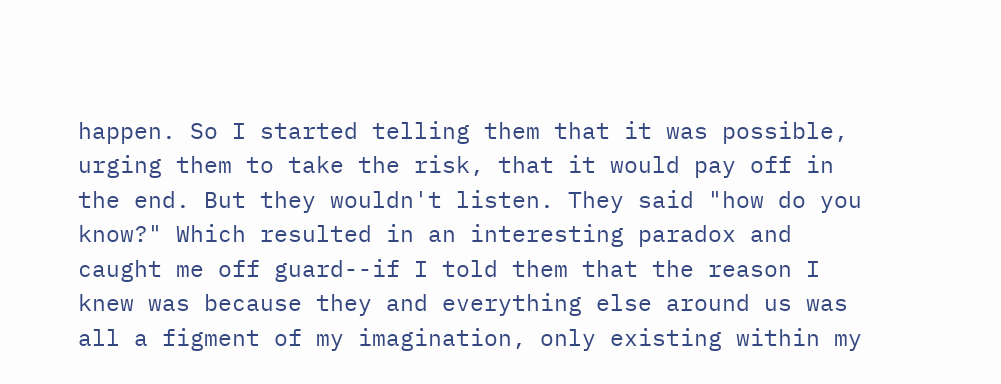happen. So I started telling them that it was possible, urging them to take the risk, that it would pay off in the end. But they wouldn't listen. They said "how do you know?" Which resulted in an interesting paradox and caught me off guard--if I told them that the reason I knew was because they and everything else around us was all a figment of my imagination, only existing within my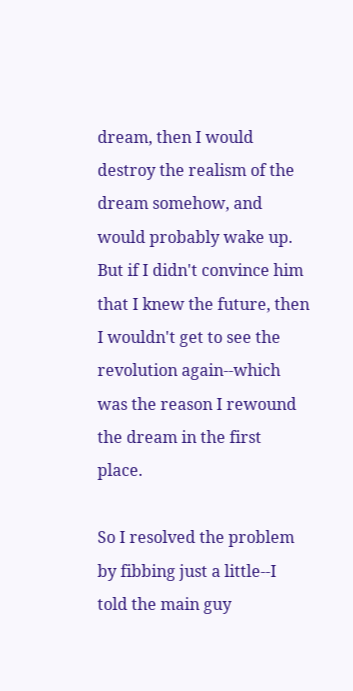dream, then I would destroy the realism of the dream somehow, and would probably wake up. But if I didn't convince him that I knew the future, then I wouldn't get to see the revolution again--which was the reason I rewound the dream in the first place.

So I resolved the problem by fibbing just a little--I told the main guy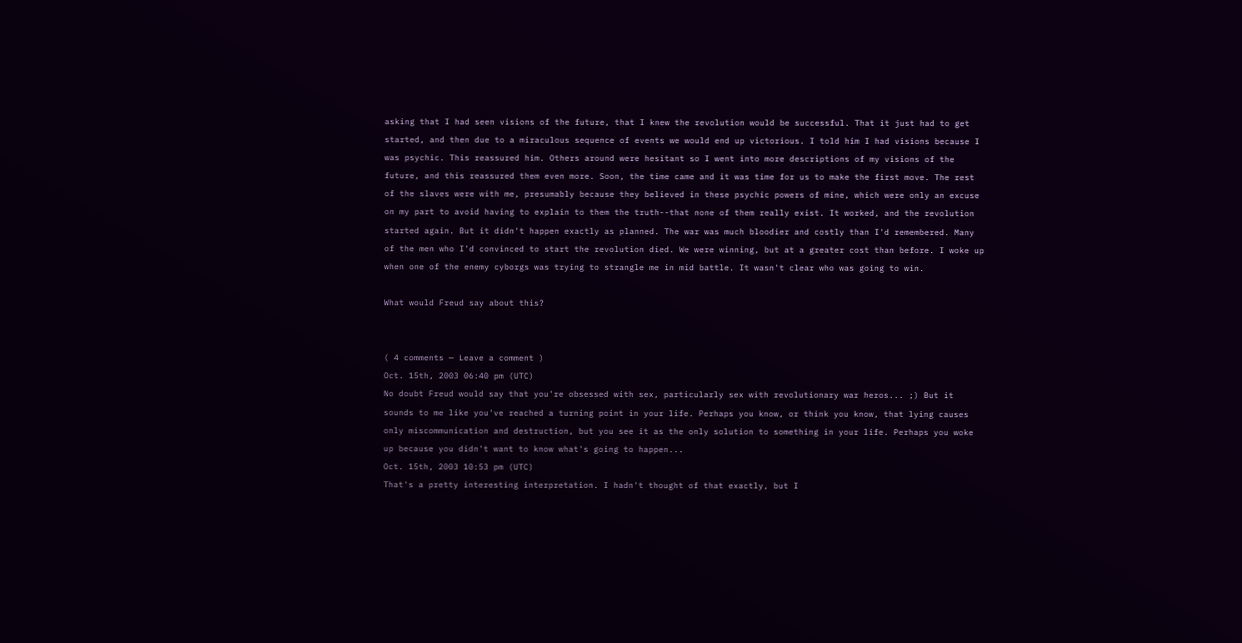asking that I had seen visions of the future, that I knew the revolution would be successful. That it just had to get started, and then due to a miraculous sequence of events we would end up victorious. I told him I had visions because I was psychic. This reassured him. Others around were hesitant so I went into more descriptions of my visions of the future, and this reassured them even more. Soon, the time came and it was time for us to make the first move. The rest of the slaves were with me, presumably because they believed in these psychic powers of mine, which were only an excuse on my part to avoid having to explain to them the truth--that none of them really exist. It worked, and the revolution started again. But it didn't happen exactly as planned. The war was much bloodier and costly than I'd remembered. Many of the men who I'd convinced to start the revolution died. We were winning, but at a greater cost than before. I woke up when one of the enemy cyborgs was trying to strangle me in mid battle. It wasn't clear who was going to win.

What would Freud say about this?


( 4 comments — Leave a comment )
Oct. 15th, 2003 06:40 pm (UTC)
No doubt Freud would say that you're obsessed with sex, particularly sex with revolutionary war heros... ;) But it sounds to me like you've reached a turning point in your life. Perhaps you know, or think you know, that lying causes only miscommunication and destruction, but you see it as the only solution to something in your life. Perhaps you woke up because you didn't want to know what's going to happen...
Oct. 15th, 2003 10:53 pm (UTC)
That's a pretty interesting interpretation. I hadn't thought of that exactly, but I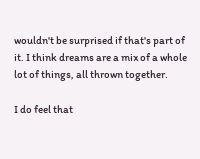wouldn't be surprised if that's part of it. I think dreams are a mix of a whole lot of things, all thrown together.

I do feel that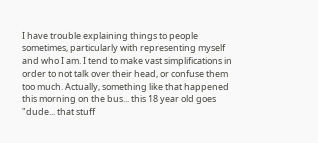I have trouble explaining things to people sometimes, particularly with representing myself and who I am. I tend to make vast simplifications in order to not talk over their head, or confuse them too much. Actually, something like that happened this morning on the bus... this 18 year old goes "dude... that stuff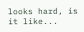looks hard, is it like...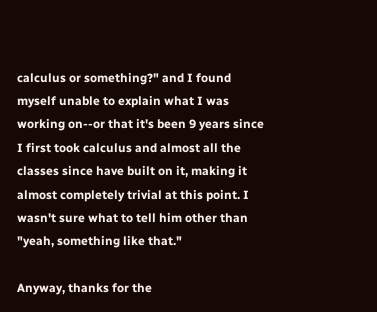calculus or something?" and I found myself unable to explain what I was working on--or that it's been 9 years since I first took calculus and almost all the classes since have built on it, making it almost completely trivial at this point. I wasn't sure what to tell him other than "yeah, something like that."

Anyway, thanks for the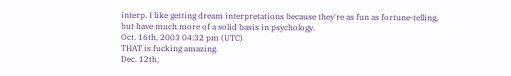interp. I like getting dream interpretations because they're as fun as fortune-telling, but have much more of a solid basis in psychology.
Oct. 16th, 2003 04:32 pm (UTC)
THAT is fucking amazing.
Dec. 12th,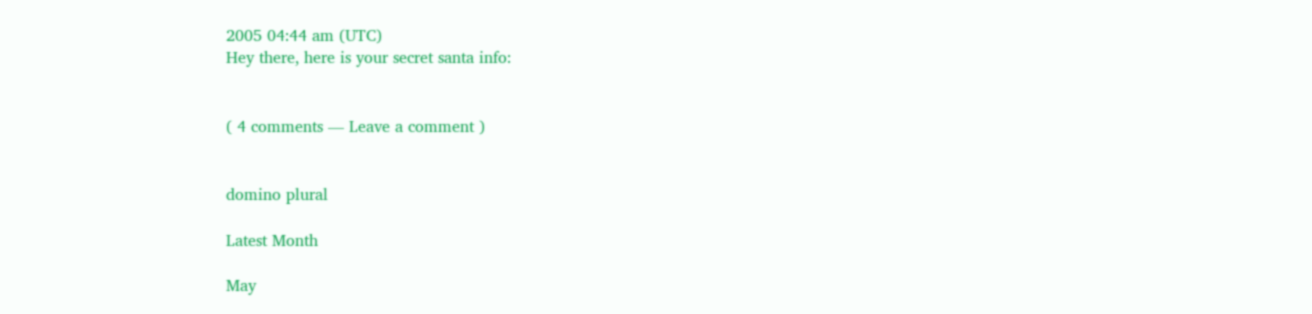2005 04:44 am (UTC)
Hey there, here is your secret santa info:


( 4 comments — Leave a comment )


domino plural

Latest Month

May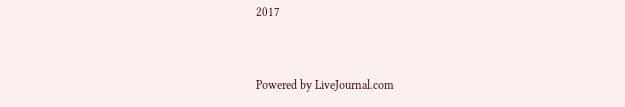2017


Powered by LiveJournal.com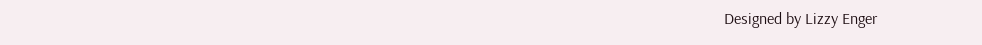Designed by Lizzy Enger